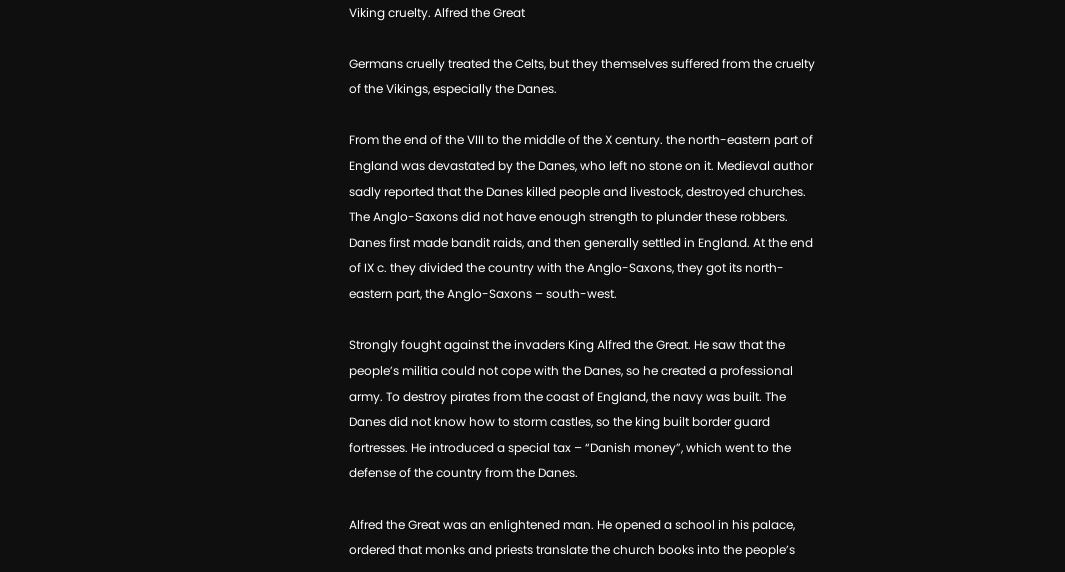Viking cruelty. Alfred the Great

Germans cruelly treated the Celts, but they themselves suffered from the cruelty of the Vikings, especially the Danes.

From the end of the VIII to the middle of the X century. the north-eastern part of England was devastated by the Danes, who left no stone on it. Medieval author sadly reported that the Danes killed people and livestock, destroyed churches. The Anglo-Saxons did not have enough strength to plunder these robbers. Danes first made bandit raids, and then generally settled in England. At the end of IX c. they divided the country with the Anglo-Saxons, they got its north-eastern part, the Anglo-Saxons – south-west.

Strongly fought against the invaders King Alfred the Great. He saw that the people’s militia could not cope with the Danes, so he created a professional army. To destroy pirates from the coast of England, the navy was built. The Danes did not know how to storm castles, so the king built border guard fortresses. He introduced a special tax – “Danish money”, which went to the defense of the country from the Danes.

Alfred the Great was an enlightened man. He opened a school in his palace, ordered that monks and priests translate the church books into the people’s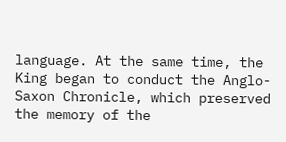language. At the same time, the King began to conduct the Anglo-Saxon Chronicle, which preserved the memory of the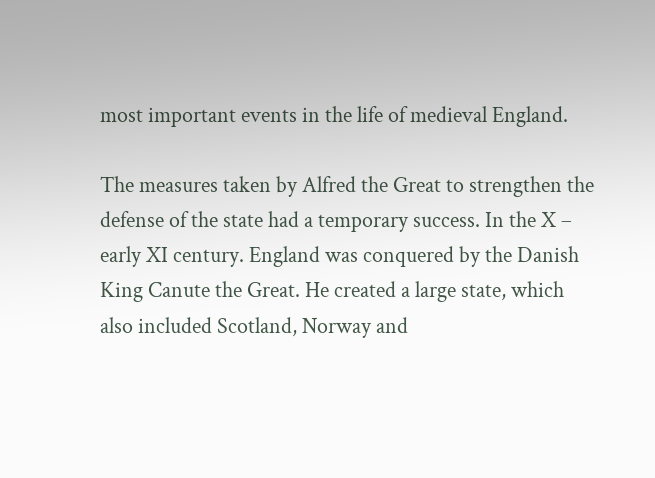most important events in the life of medieval England.

The measures taken by Alfred the Great to strengthen the defense of the state had a temporary success. In the X – early XI century. England was conquered by the Danish King Canute the Great. He created a large state, which also included Scotland, Norway and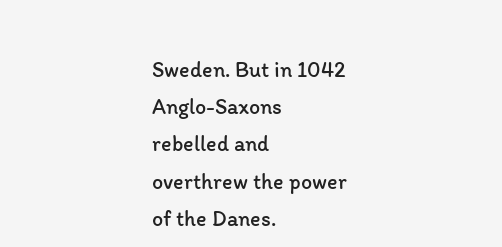Sweden. But in 1042 Anglo-Saxons rebelled and overthrew the power of the Danes.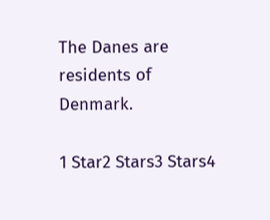The Danes are residents of Denmark.

1 Star2 Stars3 Stars4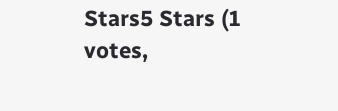Stars5 Stars (1 votes,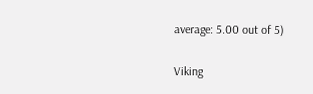average: 5.00 out of 5)

Viking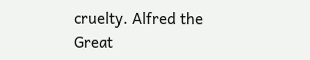cruelty. Alfred the Great